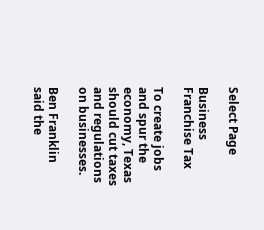Select Page

Business Franchise Tax

To create jobs and spur the economy, Texas should cut taxes and regulations on businesses.

Ben Franklin said the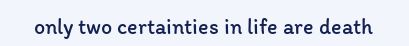only two certainties in life are death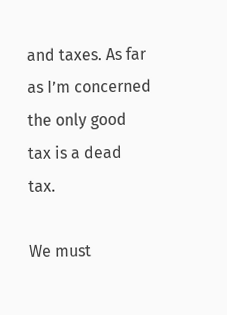and taxes. As far as I’m concerned the only good tax is a dead tax.

We must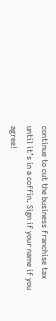continue to cut the business franchise tax until it’s in a coffin. Sign if your name if you agree!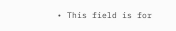• This field is for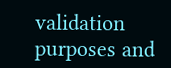validation purposes and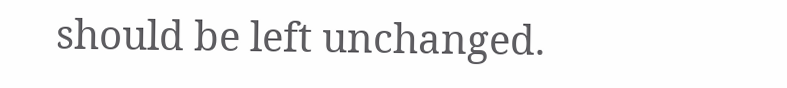should be left unchanged.